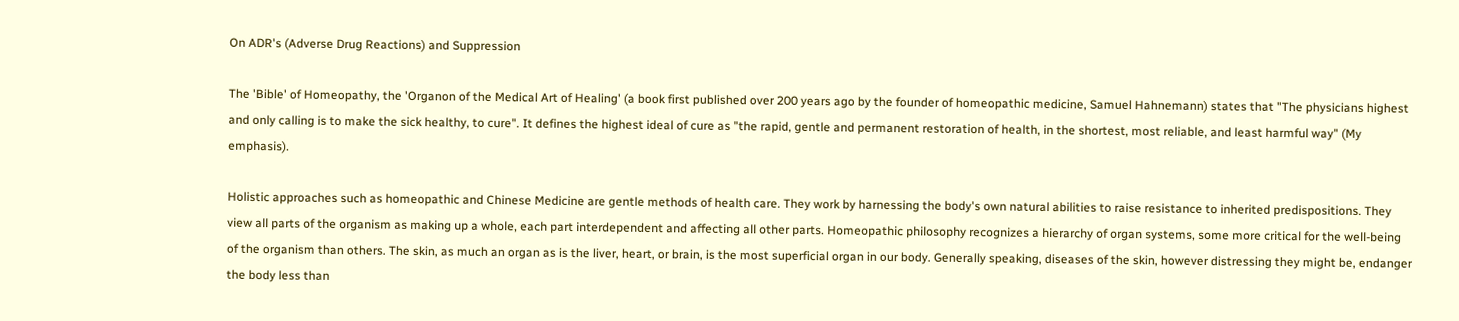On ADR's (Adverse Drug Reactions) and Suppression

The 'Bible' of Homeopathy, the 'Organon of the Medical Art of Healing' (a book first published over 200 years ago by the founder of homeopathic medicine, Samuel Hahnemann) states that "The physicians highest and only calling is to make the sick healthy, to cure". It defines the highest ideal of cure as "the rapid, gentle and permanent restoration of health, in the shortest, most reliable, and least harmful way" (My emphasis).

Holistic approaches such as homeopathic and Chinese Medicine are gentle methods of health care. They work by harnessing the body's own natural abilities to raise resistance to inherited predispositions. They view all parts of the organism as making up a whole, each part interdependent and affecting all other parts. Homeopathic philosophy recognizes a hierarchy of organ systems, some more critical for the well-being of the organism than others. The skin, as much an organ as is the liver, heart, or brain, is the most superficial organ in our body. Generally speaking, diseases of the skin, however distressing they might be, endanger the body less than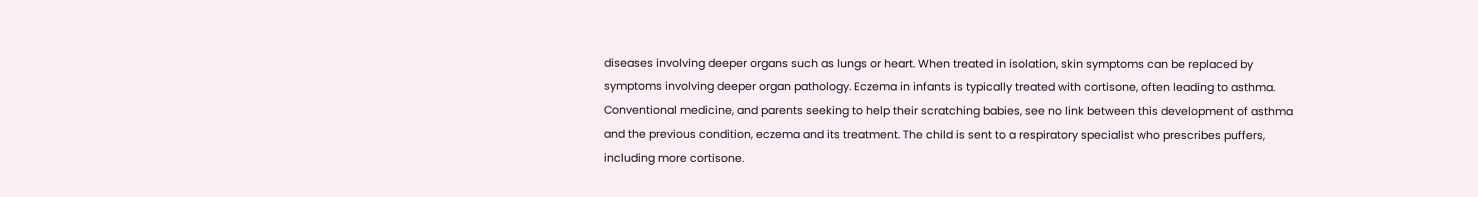diseases involving deeper organs such as lungs or heart. When treated in isolation, skin symptoms can be replaced by symptoms involving deeper organ pathology. Eczema in infants is typically treated with cortisone, often leading to asthma. Conventional medicine, and parents seeking to help their scratching babies, see no link between this development of asthma and the previous condition, eczema and its treatment. The child is sent to a respiratory specialist who prescribes puffers, including more cortisone.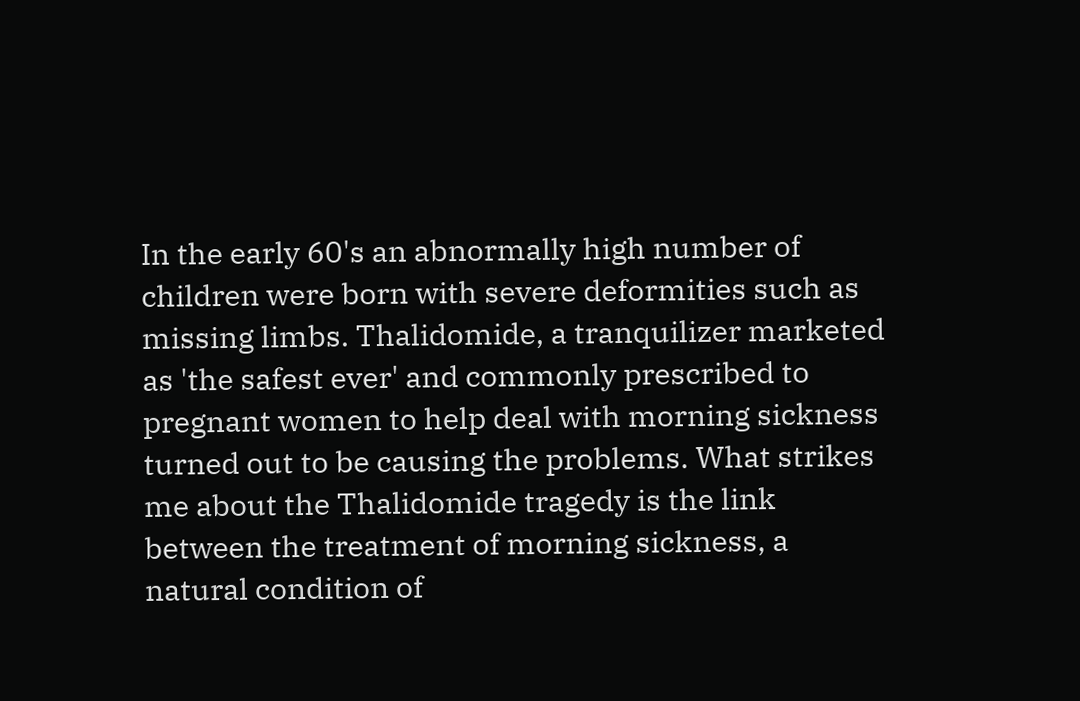In the early 60's an abnormally high number of children were born with severe deformities such as missing limbs. Thalidomide, a tranquilizer marketed as 'the safest ever' and commonly prescribed to pregnant women to help deal with morning sickness turned out to be causing the problems. What strikes me about the Thalidomide tragedy is the link between the treatment of morning sickness, a natural condition of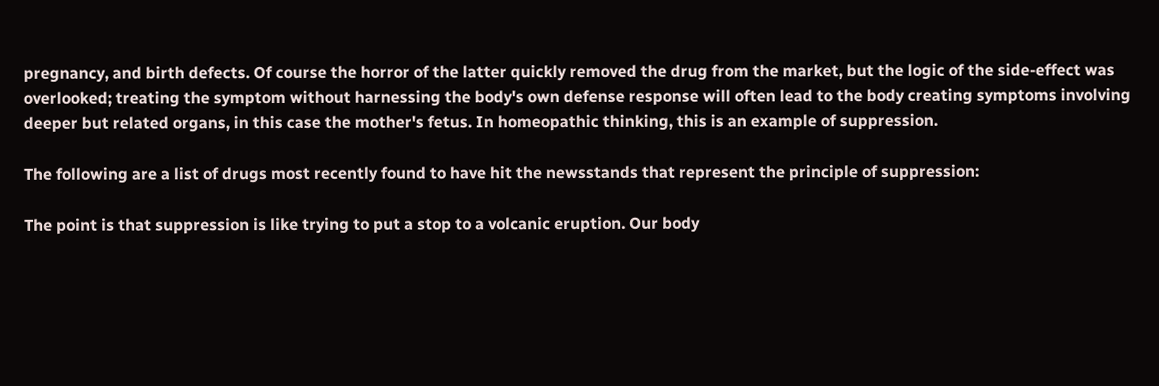pregnancy, and birth defects. Of course the horror of the latter quickly removed the drug from the market, but the logic of the side-effect was overlooked; treating the symptom without harnessing the body's own defense response will often lead to the body creating symptoms involving deeper but related organs, in this case the mother's fetus. In homeopathic thinking, this is an example of suppression.

The following are a list of drugs most recently found to have hit the newsstands that represent the principle of suppression:

The point is that suppression is like trying to put a stop to a volcanic eruption. Our body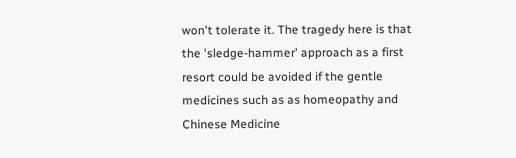won't tolerate it. The tragedy here is that the 'sledge-hammer' approach as a first resort could be avoided if the gentle medicines such as as homeopathy and Chinese Medicine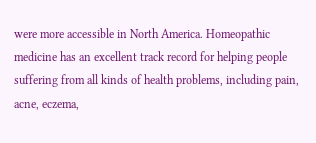were more accessible in North America. Homeopathic medicine has an excellent track record for helping people suffering from all kinds of health problems, including pain, acne, eczema,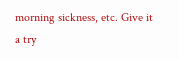morning sickness, etc. Give it a try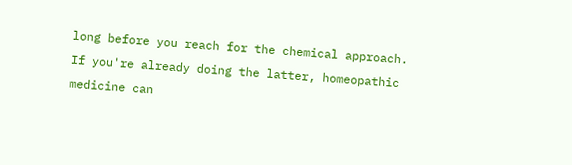long before you reach for the chemical approach. If you're already doing the latter, homeopathic medicine can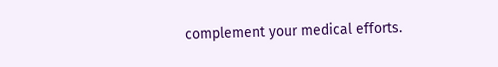complement your medical efforts.